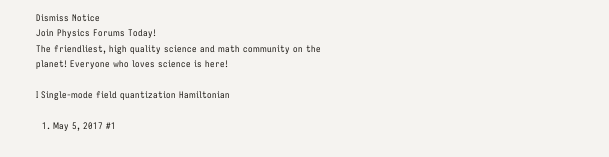Dismiss Notice
Join Physics Forums Today!
The friendliest, high quality science and math community on the planet! Everyone who loves science is here!

I Single-mode field quantization Hamiltonian

  1. May 5, 2017 #1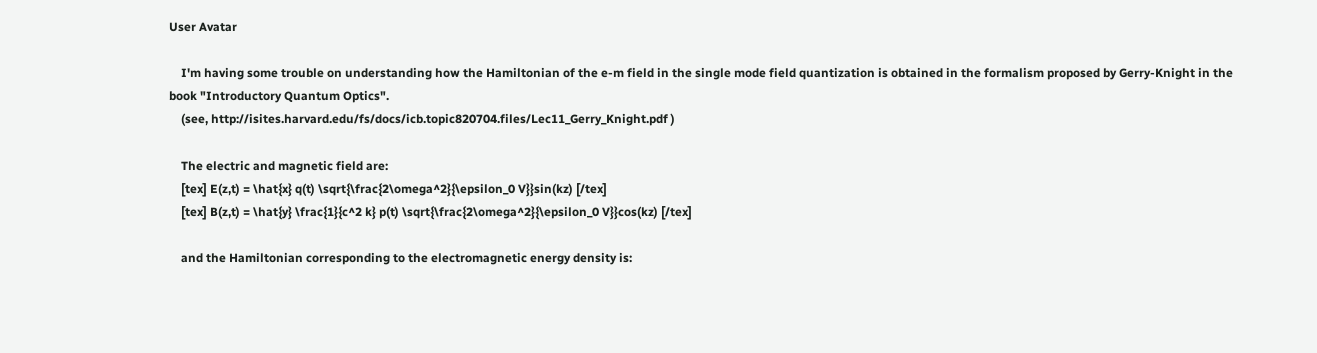User Avatar

    I'm having some trouble on understanding how the Hamiltonian of the e-m field in the single mode field quantization is obtained in the formalism proposed by Gerry-Knight in the book "Introductory Quantum Optics".
    (see, http://isites.harvard.edu/fs/docs/icb.topic820704.files/Lec11_Gerry_Knight.pdf )

    The electric and magnetic field are:
    [tex] E(z,t) = \hat{x} q(t) \sqrt{\frac{2\omega^2}{\epsilon_0 V}}sin(kz) [/tex]
    [tex] B(z,t) = \hat{y} \frac{1}{c^2 k} p(t) \sqrt{\frac{2\omega^2}{\epsilon_0 V}}cos(kz) [/tex]

    and the Hamiltonian corresponding to the electromagnetic energy density is: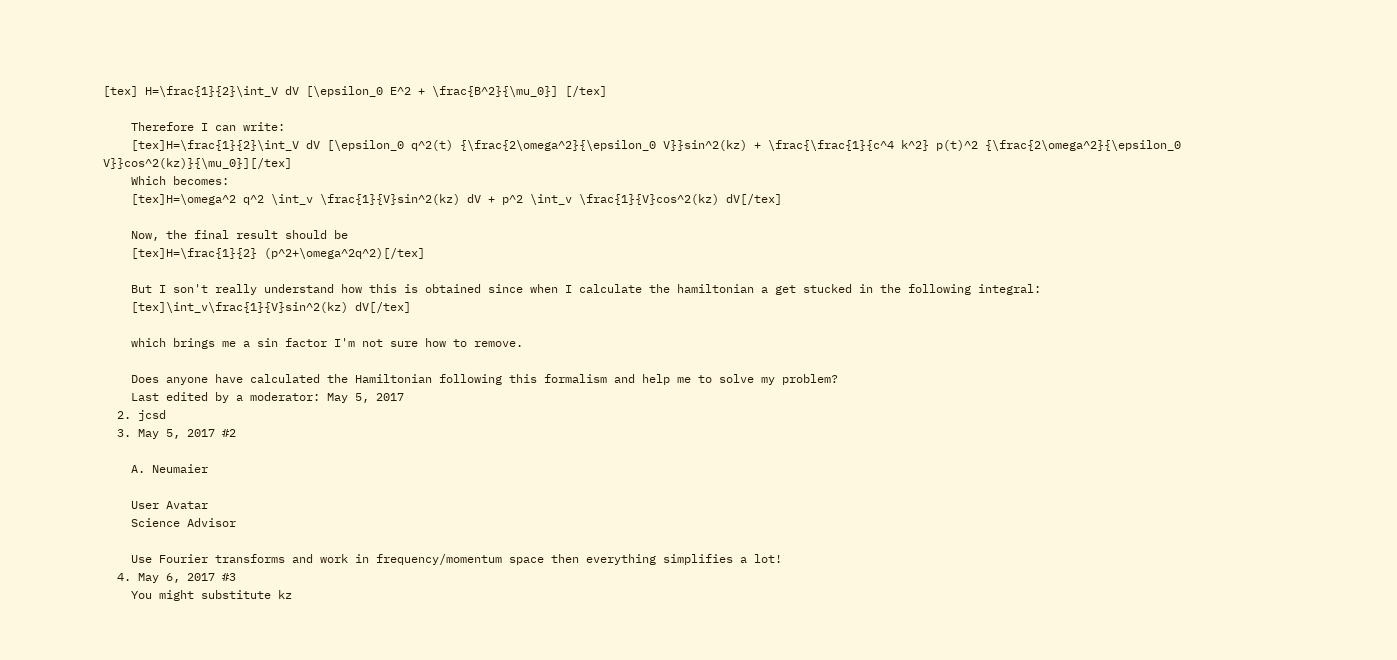[tex] H=\frac{1}{2}\int_V dV [\epsilon_0 E^2 + \frac{B^2}{\mu_0}] [/tex]

    Therefore I can write:
    [tex]H=\frac{1}{2}\int_V dV [\epsilon_0 q^2(t) {\frac{2\omega^2}{\epsilon_0 V}}sin^2(kz) + \frac{\frac{1}{c^4 k^2} p(t)^2 {\frac{2\omega^2}{\epsilon_0 V}}cos^2(kz)}{\mu_0}][/tex]
    Which becomes:
    [tex]H=\omega^2 q^2 \int_v \frac{1}{V}sin^2(kz) dV + p^2 \int_v \frac{1}{V}cos^2(kz) dV[/tex]

    Now, the final result should be
    [tex]H=\frac{1}{2} (p^2+\omega^2q^2)[/tex]

    But I son't really understand how this is obtained since when I calculate the hamiltonian a get stucked in the following integral:
    [tex]\int_v\frac{1}{V}sin^2(kz) dV[/tex]

    which brings me a sin factor I'm not sure how to remove.

    Does anyone have calculated the Hamiltonian following this formalism and help me to solve my problem?
    Last edited by a moderator: May 5, 2017
  2. jcsd
  3. May 5, 2017 #2

    A. Neumaier

    User Avatar
    Science Advisor

    Use Fourier transforms and work in frequency/momentum space then everything simplifies a lot!
  4. May 6, 2017 #3
    You might substitute kz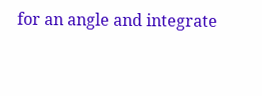for an angle and integrate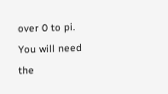over 0 to pi. You will need the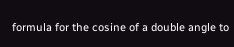formula for the cosine of a double angle to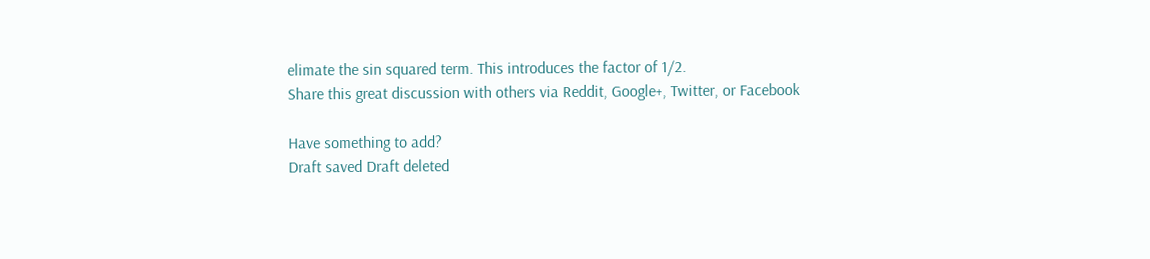elimate the sin squared term. This introduces the factor of 1/2.
Share this great discussion with others via Reddit, Google+, Twitter, or Facebook

Have something to add?
Draft saved Draft deleted